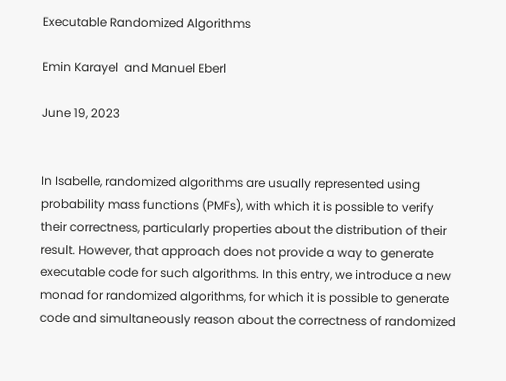Executable Randomized Algorithms

Emin Karayel  and Manuel Eberl

June 19, 2023


In Isabelle, randomized algorithms are usually represented using probability mass functions (PMFs), with which it is possible to verify their correctness, particularly properties about the distribution of their result. However, that approach does not provide a way to generate executable code for such algorithms. In this entry, we introduce a new monad for randomized algorithms, for which it is possible to generate code and simultaneously reason about the correctness of randomized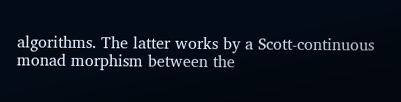algorithms. The latter works by a Scott-continuous monad morphism between the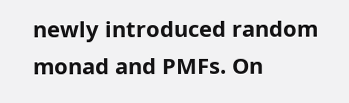newly introduced random monad and PMFs. On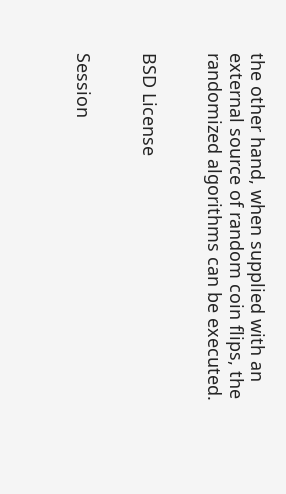the other hand, when supplied with an external source of random coin flips, the randomized algorithms can be executed.


BSD License


Session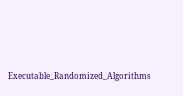Executable_Randomized_Algorithms